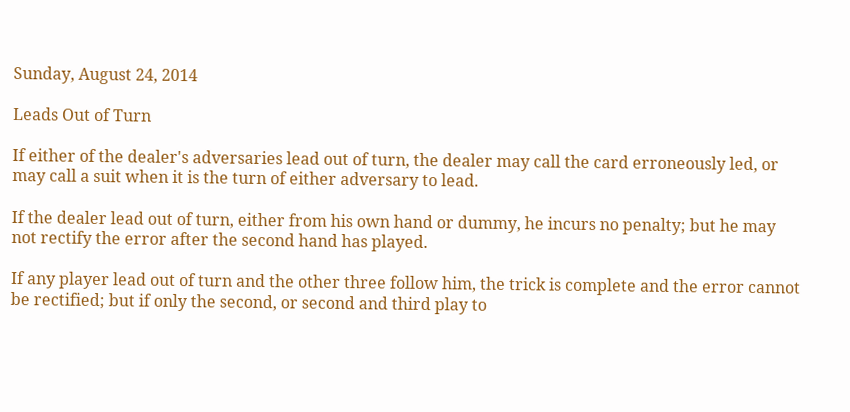Sunday, August 24, 2014

Leads Out of Turn

If either of the dealer's adversaries lead out of turn, the dealer may call the card erroneously led, or may call a suit when it is the turn of either adversary to lead.

If the dealer lead out of turn, either from his own hand or dummy, he incurs no penalty; but he may not rectify the error after the second hand has played.

If any player lead out of turn and the other three follow him, the trick is complete and the error cannot be rectified; but if only the second, or second and third play to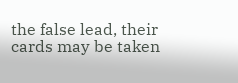the false lead, their cards may be taken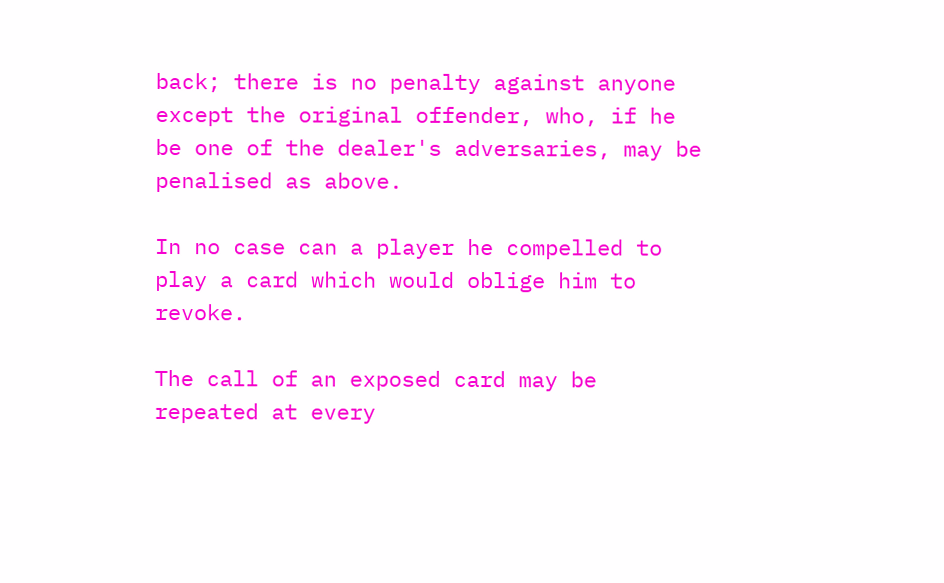back; there is no penalty against anyone except the original offender, who, if he be one of the dealer's adversaries, may be penalised as above.

In no case can a player he compelled to play a card which would oblige him to revoke.

The call of an exposed card may be repeated at every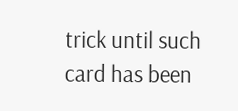trick until such card has been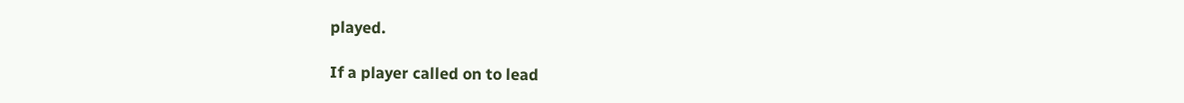played.

If a player called on to lead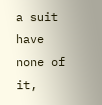a suit have none of it,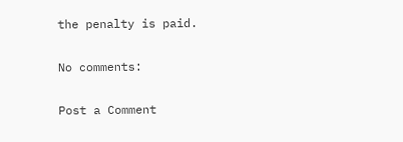the penalty is paid.

No comments:

Post a Comment